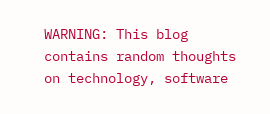WARNING: This blog contains random thoughts on technology, software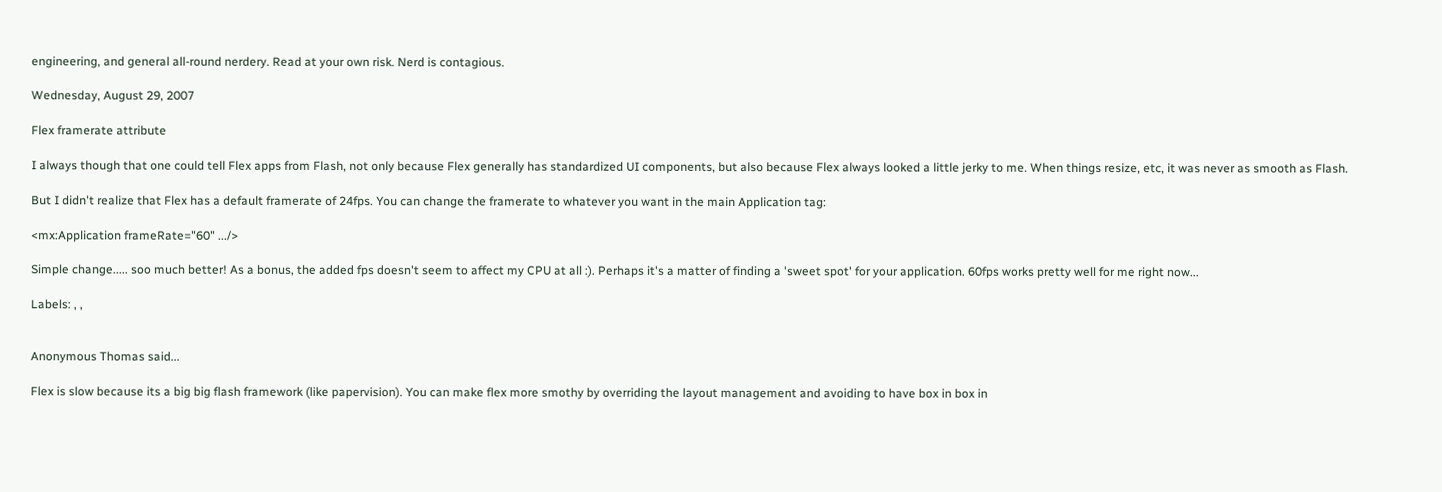engineering, and general all-round nerdery. Read at your own risk. Nerd is contagious.

Wednesday, August 29, 2007

Flex framerate attribute

I always though that one could tell Flex apps from Flash, not only because Flex generally has standardized UI components, but also because Flex always looked a little jerky to me. When things resize, etc, it was never as smooth as Flash.

But I didn't realize that Flex has a default framerate of 24fps. You can change the framerate to whatever you want in the main Application tag:

<mx:Application frameRate="60" .../>

Simple change..... soo much better! As a bonus, the added fps doesn't seem to affect my CPU at all :). Perhaps it's a matter of finding a 'sweet spot' for your application. 60fps works pretty well for me right now...

Labels: , ,


Anonymous Thomas said...

Flex is slow because its a big big flash framework (like papervision). You can make flex more smothy by overriding the layout management and avoiding to have box in box in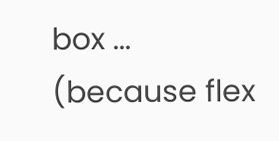box ... (because flex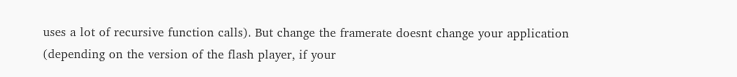uses a lot of recursive function calls). But change the framerate doesnt change your application (depending on the version of the flash player, if your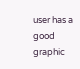user has a good graphic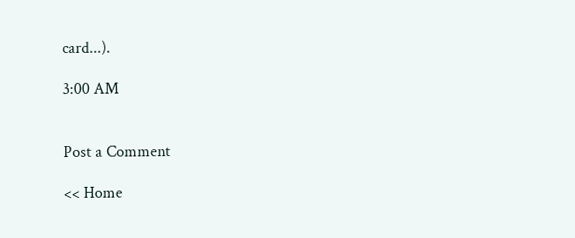card...).

3:00 AM


Post a Comment

<< Home